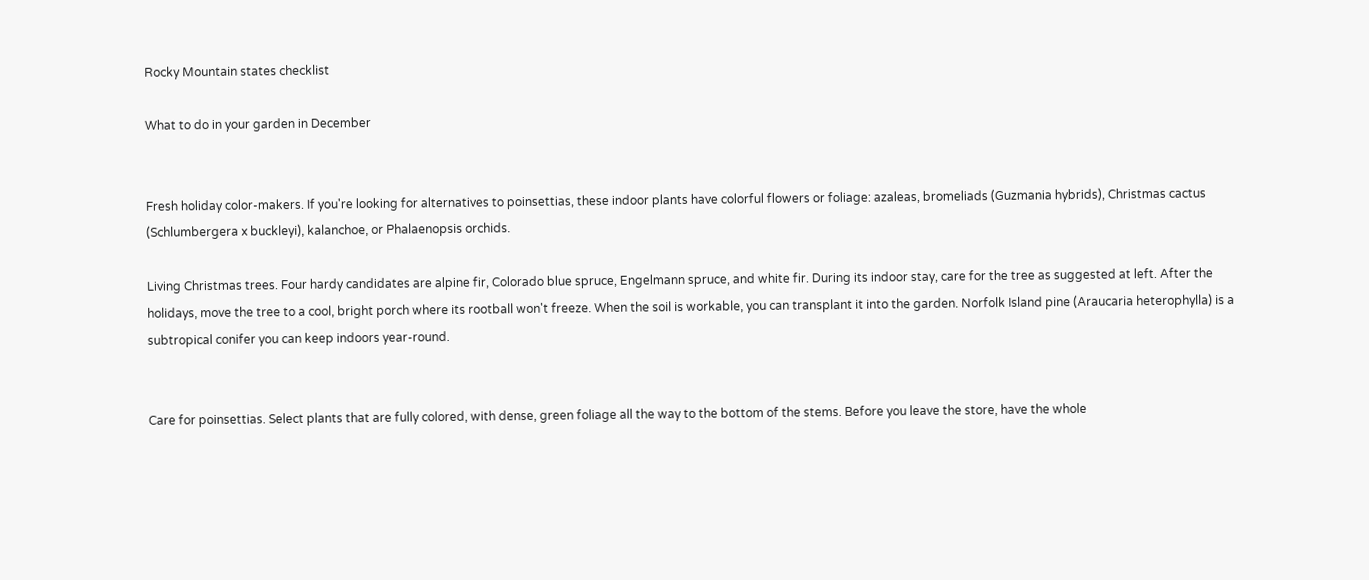Rocky Mountain states checklist

What to do in your garden in December


Fresh holiday color-makers. If you're looking for alternatives to poinsettias, these indoor plants have colorful flowers or foliage: azaleas, bromeliads (Guzmania hybrids), Christmas cactus (Schlumbergera x buckleyi), kalanchoe, or Phalaenopsis orchids.

Living Christmas trees. Four hardy candidates are alpine fir, Colorado blue spruce, Engelmann spruce, and white fir. During its indoor stay, care for the tree as suggested at left. After the holidays, move the tree to a cool, bright porch where its rootball won't freeze. When the soil is workable, you can transplant it into the garden. Norfolk Island pine (Araucaria heterophylla) is a subtropical conifer you can keep indoors year-round.


Care for poinsettias. Select plants that are fully colored, with dense, green foliage all the way to the bottom of the stems. Before you leave the store, have the whole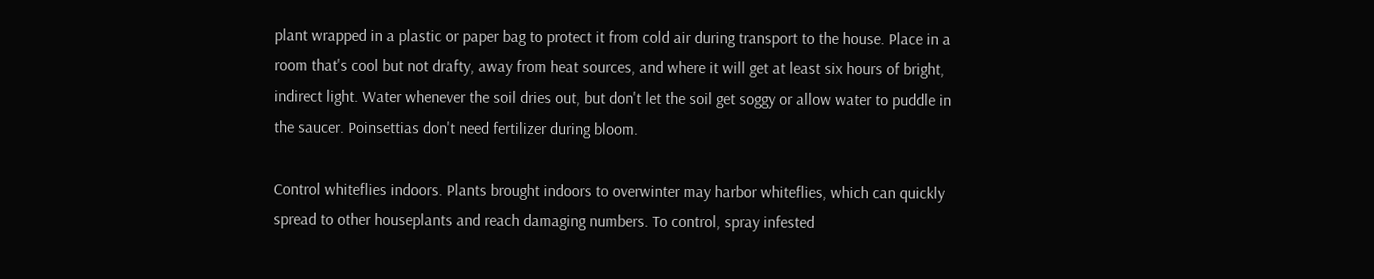plant wrapped in a plastic or paper bag to protect it from cold air during transport to the house. Place in a room that's cool but not drafty, away from heat sources, and where it will get at least six hours of bright, indirect light. Water whenever the soil dries out, but don't let the soil get soggy or allow water to puddle in the saucer. Poinsettias don't need fertilizer during bloom.

Control whiteflies indoors. Plants brought indoors to overwinter may harbor whiteflies, which can quickly spread to other houseplants and reach damaging numbers. To control, spray infested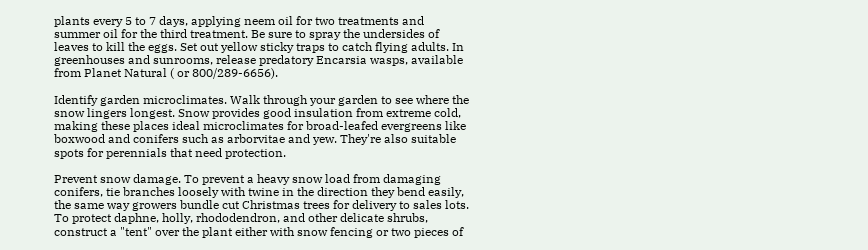plants every 5 to 7 days, applying neem oil for two treatments and summer oil for the third treatment. Be sure to spray the undersides of leaves to kill the eggs. Set out yellow sticky traps to catch flying adults. In greenhouses and sunrooms, release predatory Encarsia wasps, available from Planet Natural ( or 800/289-6656).

Identify garden microclimates. Walk through your garden to see where the snow lingers longest. Snow provides good insulation from extreme cold, making these places ideal microclimates for broad-leafed evergreens like boxwood and conifers such as arborvitae and yew. They're also suitable spots for perennials that need protection.

Prevent snow damage. To prevent a heavy snow load from damaging conifers, tie branches loosely with twine in the direction they bend easily, the same way growers bundle cut Christmas trees for delivery to sales lots. To protect daphne, holly, rhododendron, and other delicate shrubs, construct a "tent" over the plant either with snow fencing or two pieces of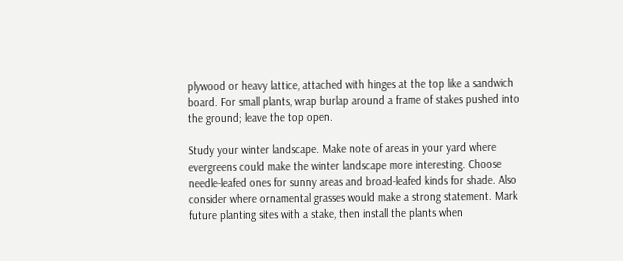plywood or heavy lattice, attached with hinges at the top like a sandwich board. For small plants, wrap burlap around a frame of stakes pushed into the ground; leave the top open.

Study your winter landscape. Make note of areas in your yard where evergreens could make the winter landscape more interesting. Choose needle-leafed ones for sunny areas and broad-leafed kinds for shade. Also consider where ornamental grasses would make a strong statement. Mark future planting sites with a stake, then install the plants when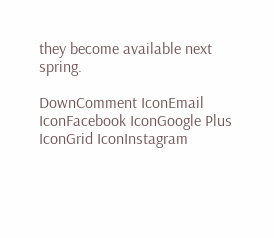they become available next spring.

DownComment IconEmail IconFacebook IconGoogle Plus IconGrid IconInstagram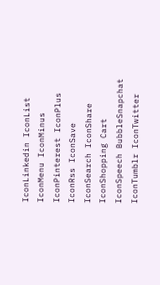IconLinkedin IconList IconMenu IconMinus IconPinterest IconPlus IconRss IconSave IconSearch IconShare IconShopping Cart IconSpeech BubbleSnapchat IconTumblr IconTwitter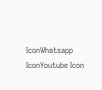IconWhatsapp IconYoutube Icon